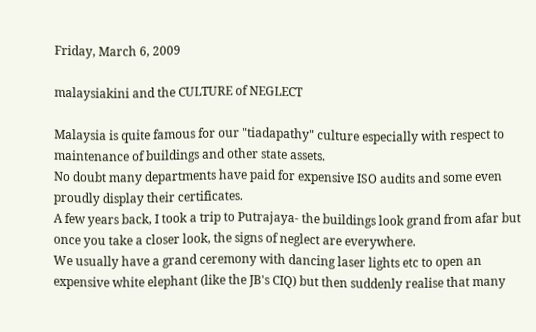Friday, March 6, 2009

malaysiakini and the CULTURE of NEGLECT

Malaysia is quite famous for our "tiadapathy" culture especially with respect to maintenance of buildings and other state assets.
No doubt many departments have paid for expensive ISO audits and some even proudly display their certificates.
A few years back, I took a trip to Putrajaya- the buildings look grand from afar but once you take a closer look, the signs of neglect are everywhere.
We usually have a grand ceremony with dancing laser lights etc to open an expensive white elephant (like the JB's CIQ) but then suddenly realise that many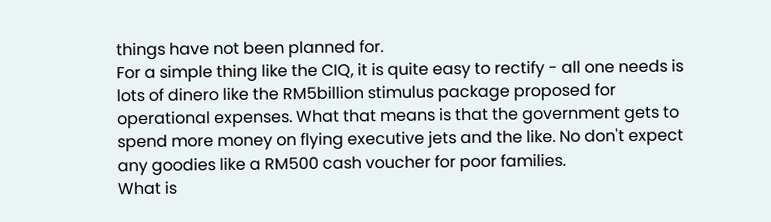things have not been planned for.
For a simple thing like the CIQ, it is quite easy to rectify - all one needs is lots of dinero like the RM5billion stimulus package proposed for operational expenses. What that means is that the government gets to spend more money on flying executive jets and the like. No don't expect any goodies like a RM500 cash voucher for poor families.
What is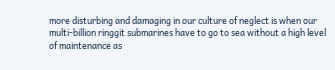more disturbing and damaging in our culture of neglect is when our multi-billion ringgit submarines have to go to sea without a high level of maintenance as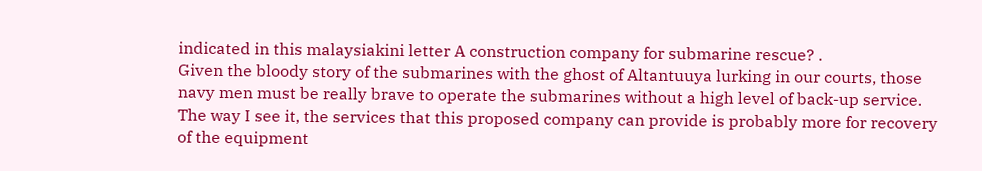indicated in this malaysiakini letter A construction company for submarine rescue? .
Given the bloody story of the submarines with the ghost of Altantuuya lurking in our courts, those navy men must be really brave to operate the submarines without a high level of back-up service.
The way I see it, the services that this proposed company can provide is probably more for recovery of the equipment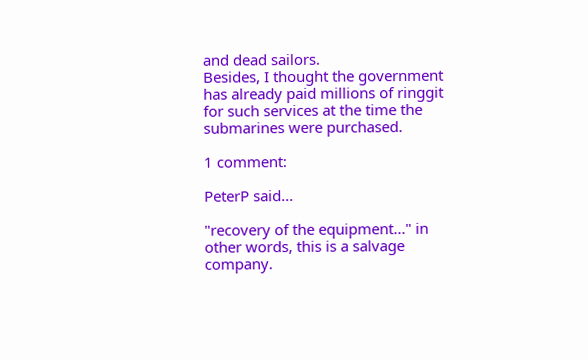and dead sailors.
Besides, I thought the government has already paid millions of ringgit for such services at the time the submarines were purchased.

1 comment:

PeterP said...

"recovery of the equipment..." in other words, this is a salvage company.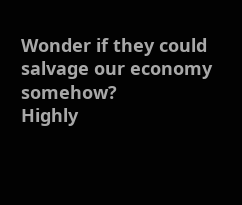Wonder if they could salvage our economy somehow?
Highly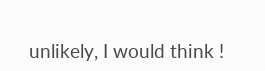unlikely, I would think !